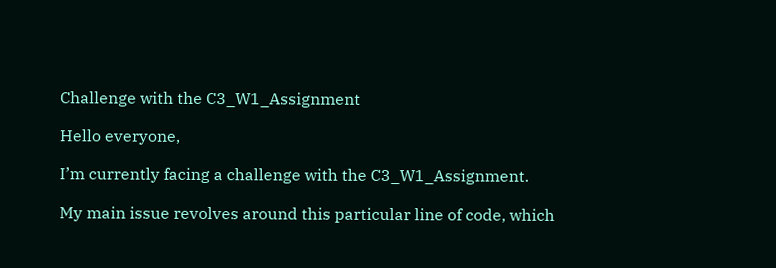Challenge with the C3_W1_Assignment

Hello everyone,

I’m currently facing a challenge with the C3_W1_Assignment.

My main issue revolves around this particular line of code, which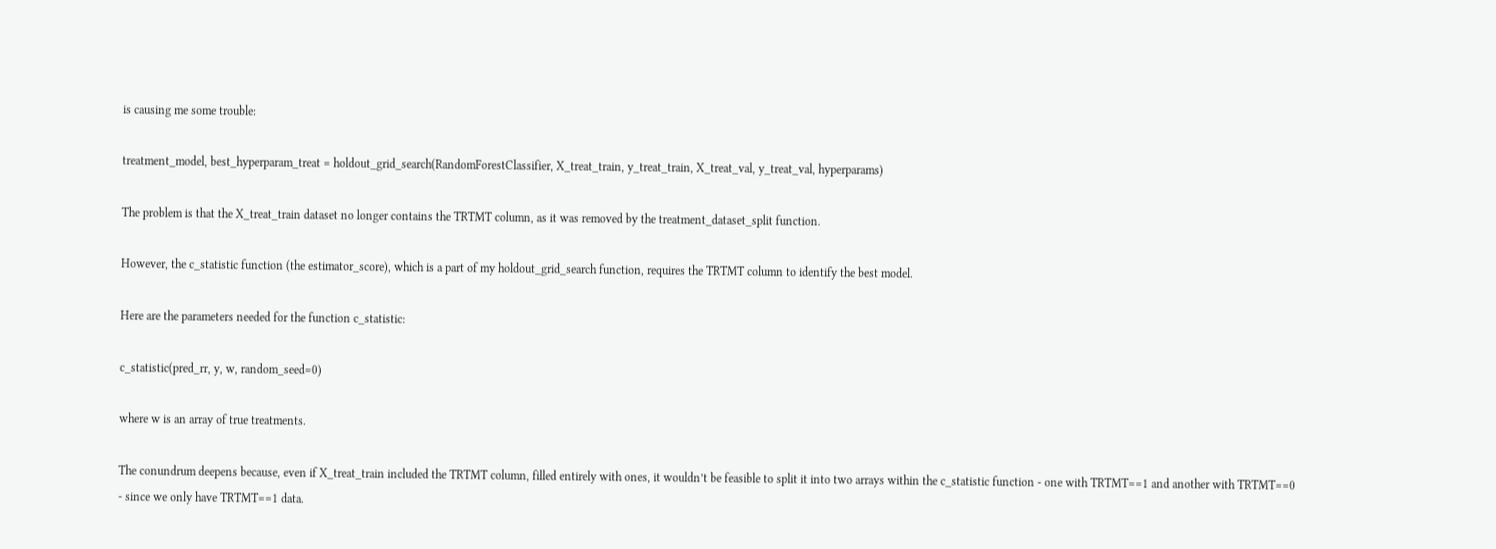is causing me some trouble:

treatment_model, best_hyperparam_treat = holdout_grid_search(RandomForestClassifier, X_treat_train, y_treat_train, X_treat_val, y_treat_val, hyperparams)

The problem is that the X_treat_train dataset no longer contains the TRTMT column, as it was removed by the treatment_dataset_split function.

However, the c_statistic function (the estimator_score), which is a part of my holdout_grid_search function, requires the TRTMT column to identify the best model.

Here are the parameters needed for the function c_statistic:

c_statistic(pred_rr, y, w, random_seed=0)

where w is an array of true treatments.

The conundrum deepens because, even if X_treat_train included the TRTMT column, filled entirely with ones, it wouldn’t be feasible to split it into two arrays within the c_statistic function - one with TRTMT==1 and another with TRTMT==0 - since we only have TRTMT==1 data.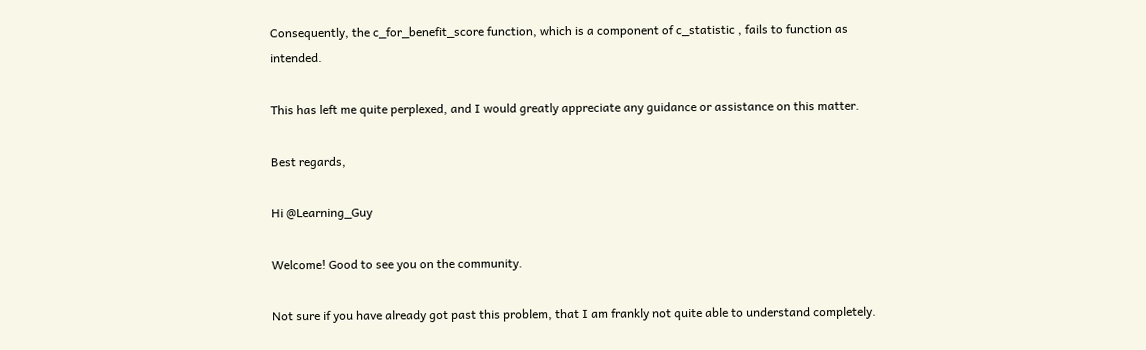Consequently, the c_for_benefit_score function, which is a component of c_statistic , fails to function as intended.

This has left me quite perplexed, and I would greatly appreciate any guidance or assistance on this matter.

Best regards,

Hi @Learning_Guy

Welcome! Good to see you on the community.

Not sure if you have already got past this problem, that I am frankly not quite able to understand completely.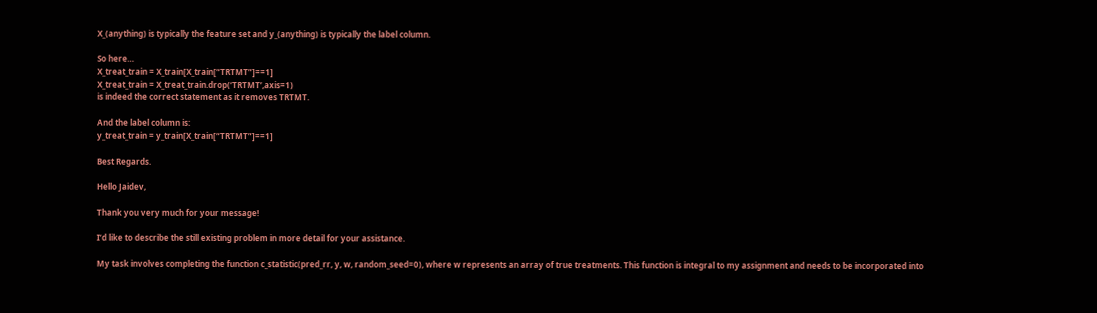X_(anything) is typically the feature set and y_(anything) is typically the label column.

So here…
X_treat_train = X_train[X_train[“TRTMT”]==1]
X_treat_train = X_treat_train.drop(‘TRTMT’,axis=1)
is indeed the correct statement as it removes TRTMT.

And the label column is:
y_treat_train = y_train[X_train[“TRTMT”]==1]

Best Regards.

Hello Jaidev,

Thank you very much for your message!

I’d like to describe the still existing problem in more detail for your assistance.

My task involves completing the function c_statistic(pred_rr, y, w, random_seed=0), where w represents an array of true treatments. This function is integral to my assignment and needs to be incorporated into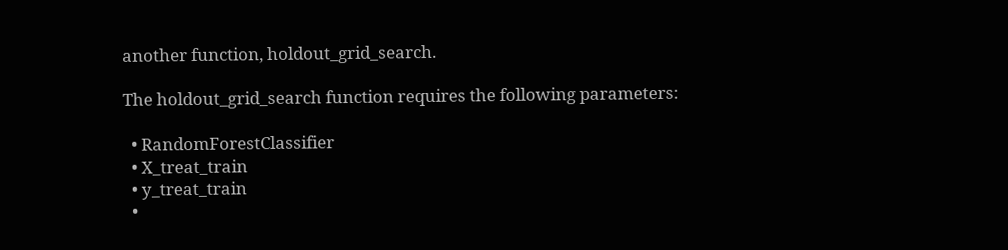another function, holdout_grid_search.

The holdout_grid_search function requires the following parameters:

  • RandomForestClassifier
  • X_treat_train
  • y_treat_train
  •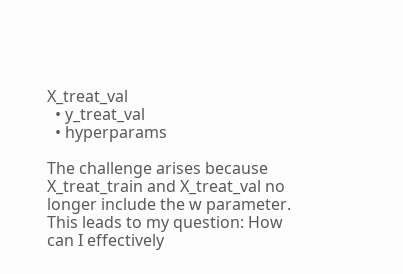X_treat_val
  • y_treat_val
  • hyperparams

The challenge arises because X_treat_train and X_treat_val no longer include the w parameter. This leads to my question: How can I effectively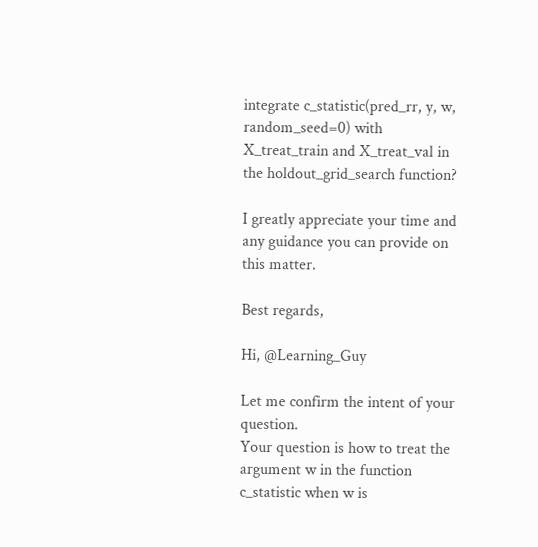integrate c_statistic(pred_rr, y, w, random_seed=0) with X_treat_train and X_treat_val in the holdout_grid_search function?

I greatly appreciate your time and any guidance you can provide on this matter.

Best regards,

Hi, @Learning_Guy

Let me confirm the intent of your question.
Your question is how to treat the argument w in the function c_statistic when w is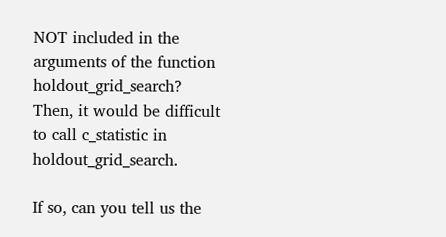NOT included in the arguments of the function holdout_grid_search?
Then, it would be difficult to call c_statistic in holdout_grid_search.

If so, can you tell us the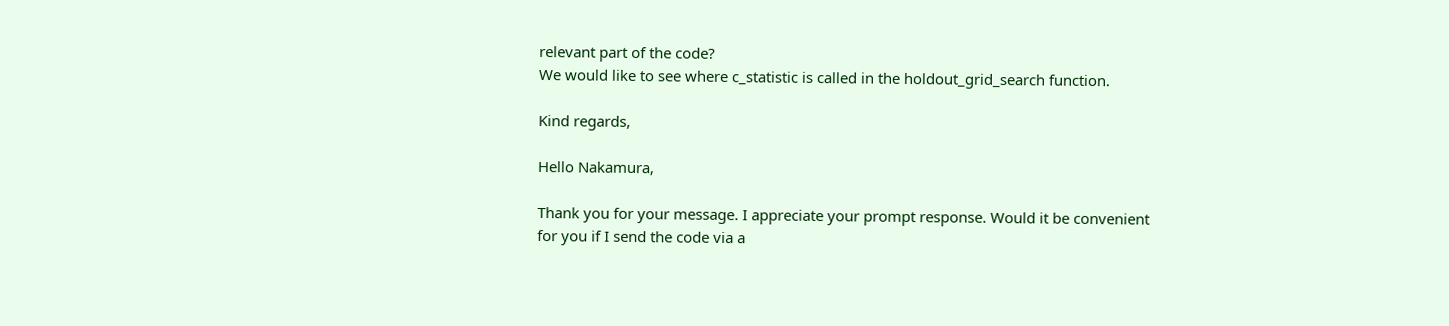relevant part of the code?
We would like to see where c_statistic is called in the holdout_grid_search function.

Kind regards,

Hello Nakamura,

Thank you for your message. I appreciate your prompt response. Would it be convenient for you if I send the code via a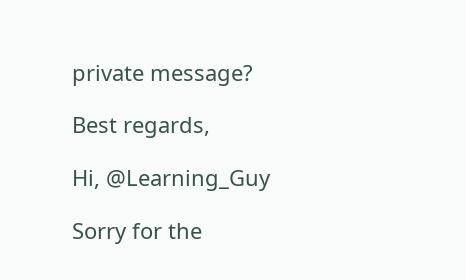private message?

Best regards,

Hi, @Learning_Guy

Sorry for the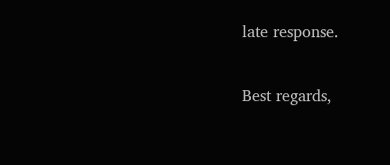late response.

Best regards,